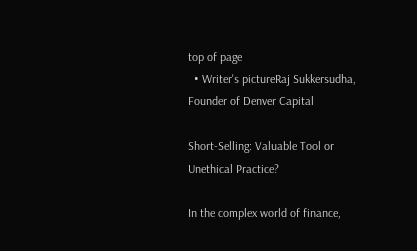top of page
  • Writer's pictureRaj Sukkersudha, Founder of Denver Capital

Short-Selling: Valuable Tool or Unethical Practice?

In the complex world of finance,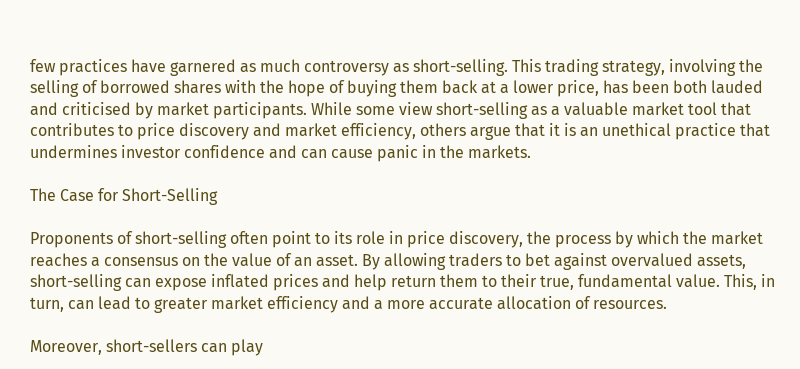few practices have garnered as much controversy as short-selling. This trading strategy, involving the selling of borrowed shares with the hope of buying them back at a lower price, has been both lauded and criticised by market participants. While some view short-selling as a valuable market tool that contributes to price discovery and market efficiency, others argue that it is an unethical practice that undermines investor confidence and can cause panic in the markets.

The Case for Short-Selling

Proponents of short-selling often point to its role in price discovery, the process by which the market reaches a consensus on the value of an asset. By allowing traders to bet against overvalued assets, short-selling can expose inflated prices and help return them to their true, fundamental value. This, in turn, can lead to greater market efficiency and a more accurate allocation of resources.

Moreover, short-sellers can play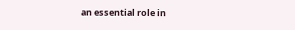an essential role in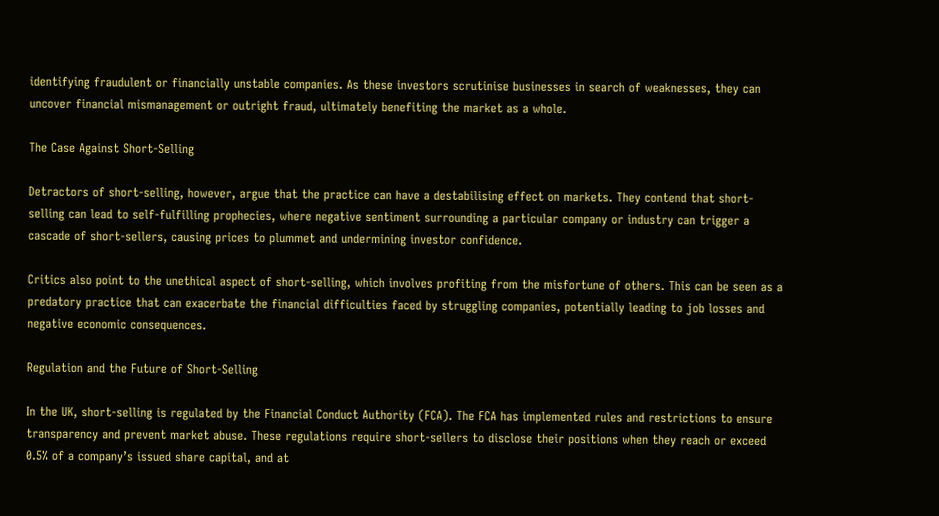identifying fraudulent or financially unstable companies. As these investors scrutinise businesses in search of weaknesses, they can uncover financial mismanagement or outright fraud, ultimately benefiting the market as a whole.

The Case Against Short-Selling

Detractors of short-selling, however, argue that the practice can have a destabilising effect on markets. They contend that short-selling can lead to self-fulfilling prophecies, where negative sentiment surrounding a particular company or industry can trigger a cascade of short-sellers, causing prices to plummet and undermining investor confidence.

Critics also point to the unethical aspect of short-selling, which involves profiting from the misfortune of others. This can be seen as a predatory practice that can exacerbate the financial difficulties faced by struggling companies, potentially leading to job losses and negative economic consequences.

Regulation and the Future of Short-Selling

In the UK, short-selling is regulated by the Financial Conduct Authority (FCA). The FCA has implemented rules and restrictions to ensure transparency and prevent market abuse. These regulations require short-sellers to disclose their positions when they reach or exceed 0.5% of a company’s issued share capital, and at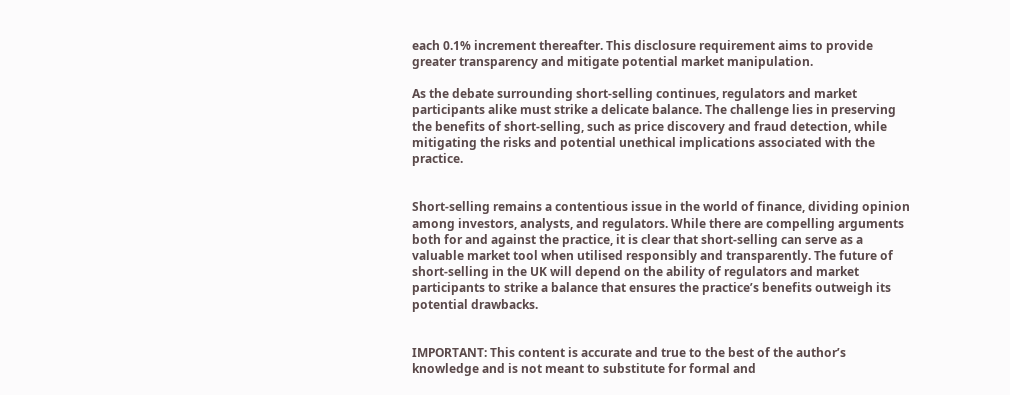each 0.1% increment thereafter. This disclosure requirement aims to provide greater transparency and mitigate potential market manipulation.

As the debate surrounding short-selling continues, regulators and market participants alike must strike a delicate balance. The challenge lies in preserving the benefits of short-selling, such as price discovery and fraud detection, while mitigating the risks and potential unethical implications associated with the practice.


Short-selling remains a contentious issue in the world of finance, dividing opinion among investors, analysts, and regulators. While there are compelling arguments both for and against the practice, it is clear that short-selling can serve as a valuable market tool when utilised responsibly and transparently. The future of short-selling in the UK will depend on the ability of regulators and market participants to strike a balance that ensures the practice’s benefits outweigh its potential drawbacks.


IMPORTANT: This content is accurate and true to the best of the author’s knowledge and is not meant to substitute for formal and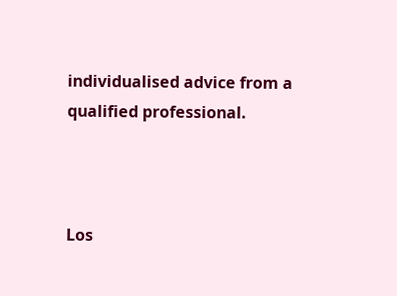individualised advice from a qualified professional.



Los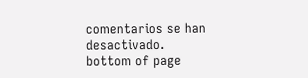comentarios se han desactivado.
bottom of page